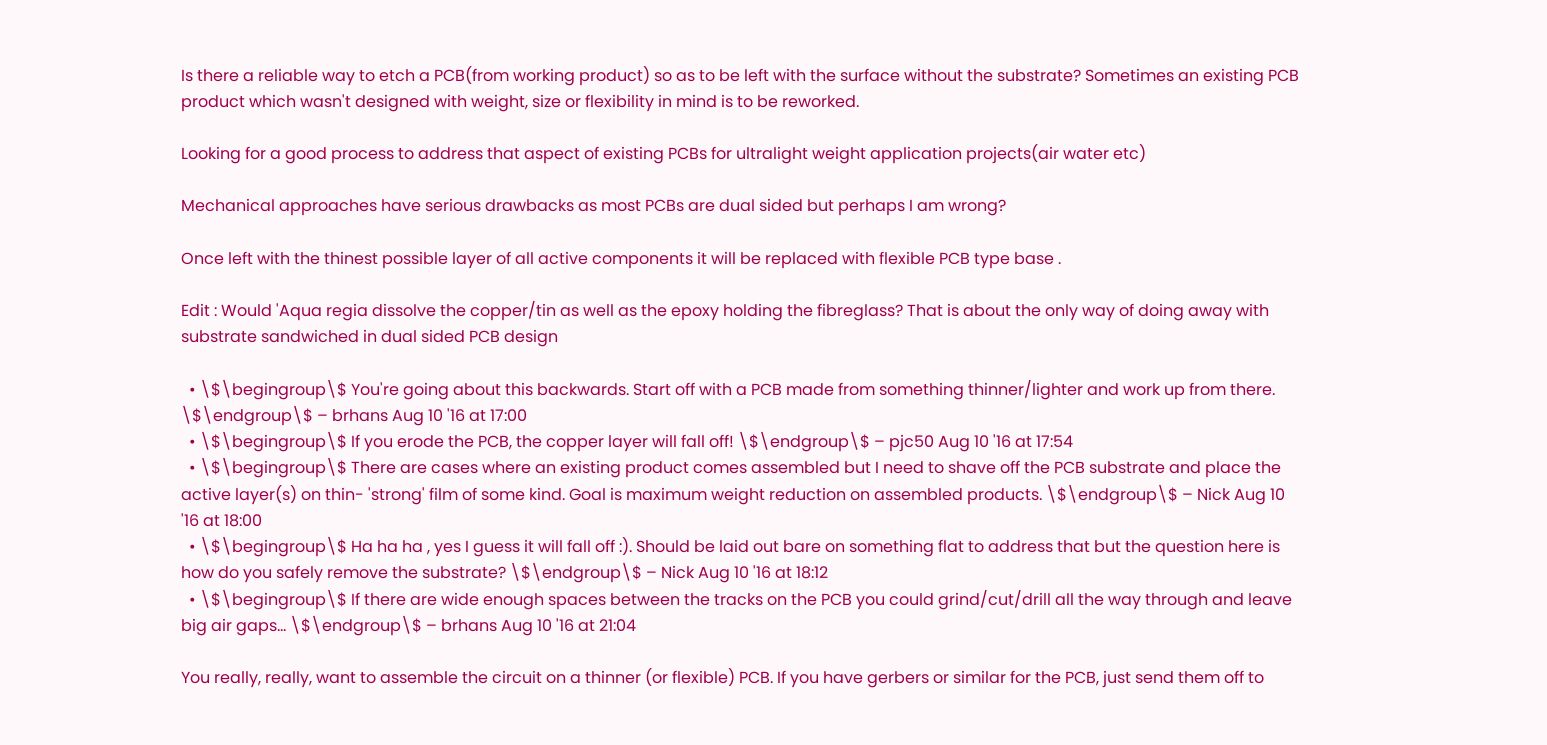Is there a reliable way to etch a PCB(from working product) so as to be left with the surface without the substrate? Sometimes an existing PCB product which wasn't designed with weight, size or flexibility in mind is to be reworked.

Looking for a good process to address that aspect of existing PCBs for ultralight weight application projects(air water etc)

Mechanical approaches have serious drawbacks as most PCBs are dual sided but perhaps I am wrong?

Once left with the thinest possible layer of all active components it will be replaced with flexible PCB type base .

Edit : Would 'Aqua regia dissolve the copper/tin as well as the epoxy holding the fibreglass? That is about the only way of doing away with substrate sandwiched in dual sided PCB design

  • \$\begingroup\$ You're going about this backwards. Start off with a PCB made from something thinner/lighter and work up from there. \$\endgroup\$ – brhans Aug 10 '16 at 17:00
  • \$\begingroup\$ If you erode the PCB, the copper layer will fall off! \$\endgroup\$ – pjc50 Aug 10 '16 at 17:54
  • \$\begingroup\$ There are cases where an existing product comes assembled but I need to shave off the PCB substrate and place the active layer(s) on thin- 'strong' film of some kind. Goal is maximum weight reduction on assembled products. \$\endgroup\$ – Nick Aug 10 '16 at 18:00
  • \$\begingroup\$ Ha ha ha , yes I guess it will fall off :). Should be laid out bare on something flat to address that but the question here is how do you safely remove the substrate? \$\endgroup\$ – Nick Aug 10 '16 at 18:12
  • \$\begingroup\$ If there are wide enough spaces between the tracks on the PCB you could grind/cut/drill all the way through and leave big air gaps... \$\endgroup\$ – brhans Aug 10 '16 at 21:04

You really, really, want to assemble the circuit on a thinner (or flexible) PCB. If you have gerbers or similar for the PCB, just send them off to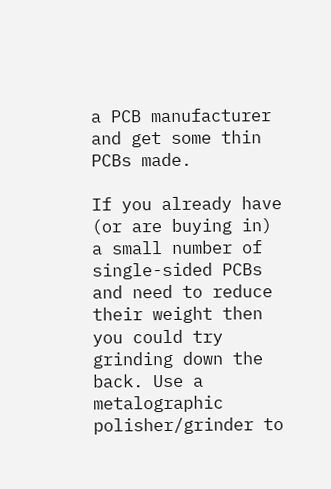a PCB manufacturer and get some thin PCBs made.

If you already have (or are buying in) a small number of single-sided PCBs and need to reduce their weight then you could try grinding down the back. Use a metalographic polisher/grinder to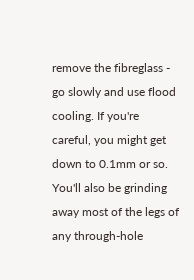remove the fibreglass - go slowly and use flood cooling. If you're careful, you might get down to 0.1mm or so. You'll also be grinding away most of the legs of any through-hole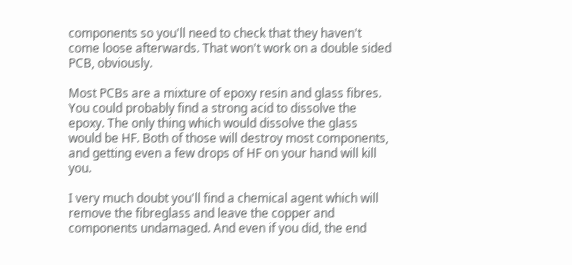components so you'll need to check that they haven't come loose afterwards. That won't work on a double sided PCB, obviously.

Most PCBs are a mixture of epoxy resin and glass fibres. You could probably find a strong acid to dissolve the epoxy. The only thing which would dissolve the glass would be HF. Both of those will destroy most components, and getting even a few drops of HF on your hand will kill you.

I very much doubt you'll find a chemical agent which will remove the fibreglass and leave the copper and components undamaged. And even if you did, the end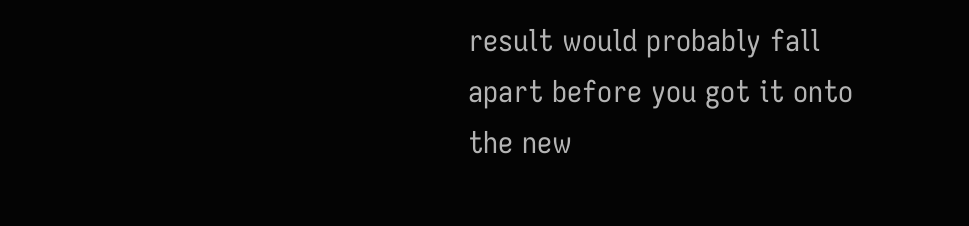result would probably fall apart before you got it onto the new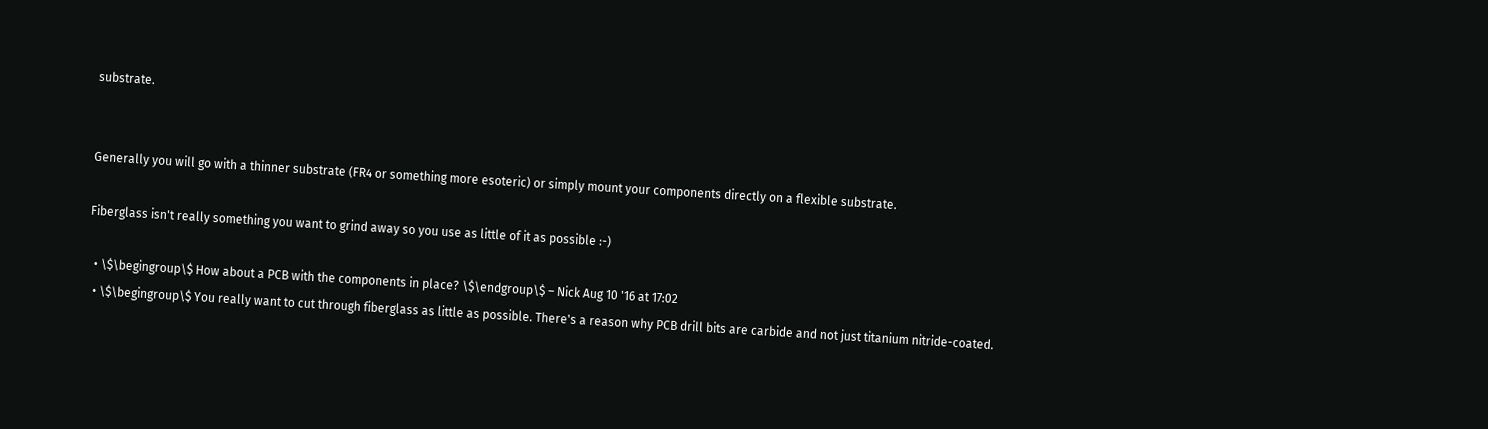substrate.


Generally you will go with a thinner substrate (FR4 or something more esoteric) or simply mount your components directly on a flexible substrate.

Fiberglass isn't really something you want to grind away so you use as little of it as possible :-)

  • \$\begingroup\$ How about a PCB with the components in place? \$\endgroup\$ – Nick Aug 10 '16 at 17:02
  • \$\begingroup\$ You really want to cut through fiberglass as little as possible. There's a reason why PCB drill bits are carbide and not just titanium nitride-coated.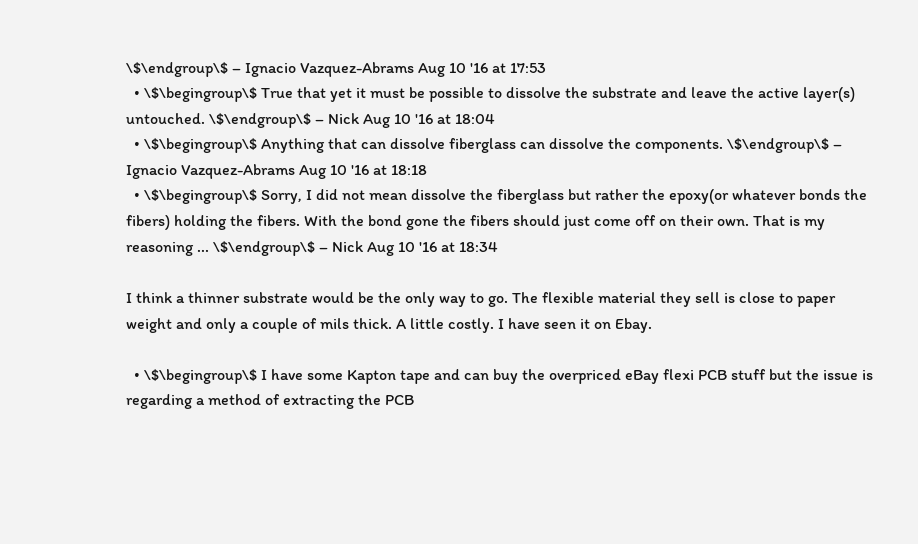\$\endgroup\$ – Ignacio Vazquez-Abrams Aug 10 '16 at 17:53
  • \$\begingroup\$ True that yet it must be possible to dissolve the substrate and leave the active layer(s) untouched. \$\endgroup\$ – Nick Aug 10 '16 at 18:04
  • \$\begingroup\$ Anything that can dissolve fiberglass can dissolve the components. \$\endgroup\$ – Ignacio Vazquez-Abrams Aug 10 '16 at 18:18
  • \$\begingroup\$ Sorry, I did not mean dissolve the fiberglass but rather the epoxy(or whatever bonds the fibers) holding the fibers. With the bond gone the fibers should just come off on their own. That is my reasoning ... \$\endgroup\$ – Nick Aug 10 '16 at 18:34

I think a thinner substrate would be the only way to go. The flexible material they sell is close to paper weight and only a couple of mils thick. A little costly. I have seen it on Ebay.

  • \$\begingroup\$ I have some Kapton tape and can buy the overpriced eBay flexi PCB stuff but the issue is regarding a method of extracting the PCB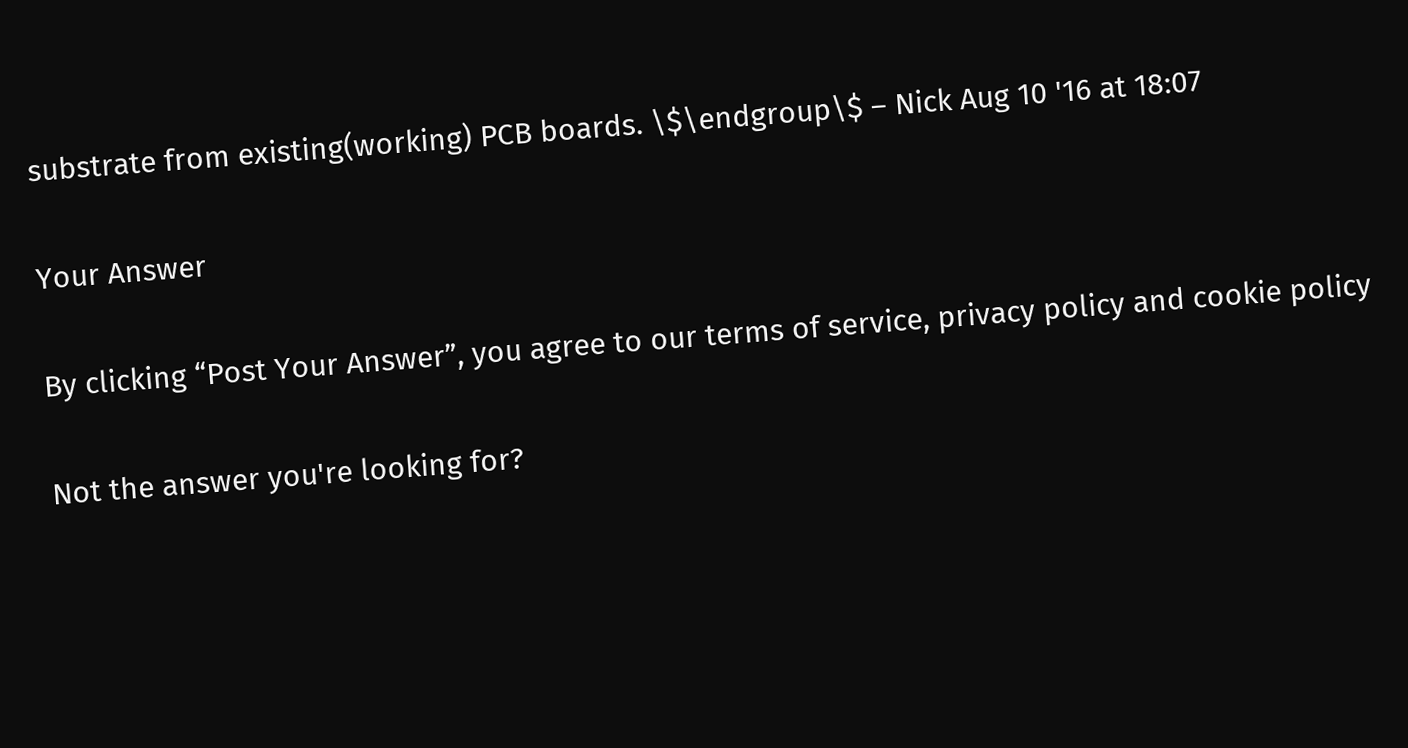substrate from existing(working) PCB boards. \$\endgroup\$ – Nick Aug 10 '16 at 18:07

Your Answer

By clicking “Post Your Answer”, you agree to our terms of service, privacy policy and cookie policy

Not the answer you're looking for?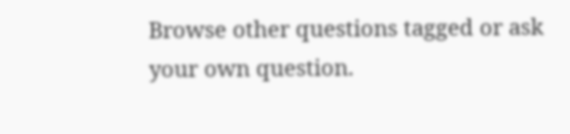Browse other questions tagged or ask your own question.